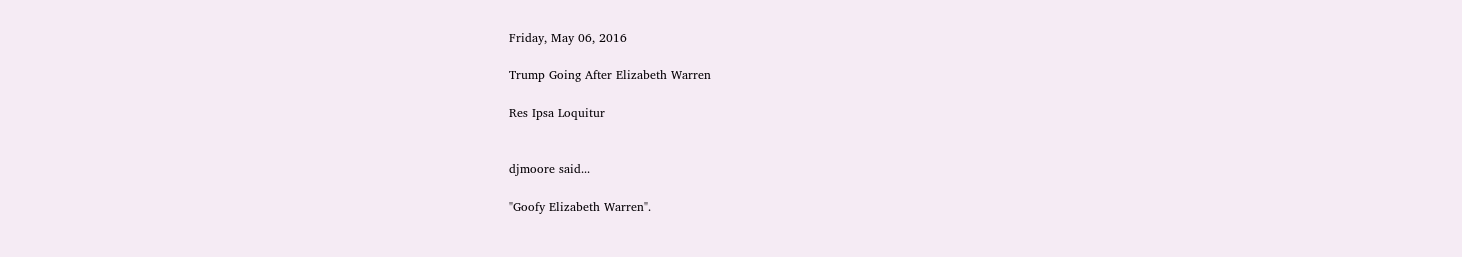Friday, May 06, 2016

Trump Going After Elizabeth Warren

Res Ipsa Loquitur


djmoore said...

"Goofy Elizabeth Warren".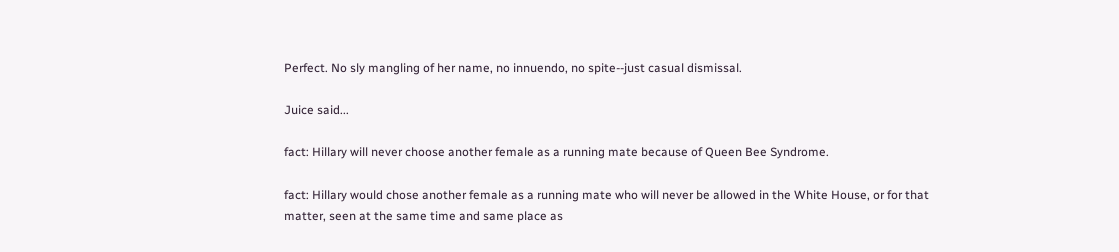Perfect. No sly mangling of her name, no innuendo, no spite--just casual dismissal.

Juice said...

fact: Hillary will never choose another female as a running mate because of Queen Bee Syndrome.

fact: Hillary would chose another female as a running mate who will never be allowed in the White House, or for that matter, seen at the same time and same place as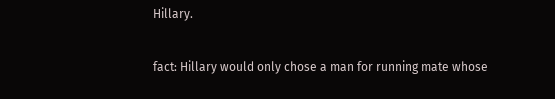Hillary.

fact: Hillary would only chose a man for running mate whose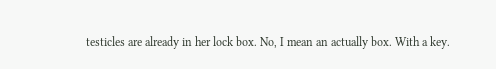testicles are already in her lock box. No, I mean an actually box. With a key.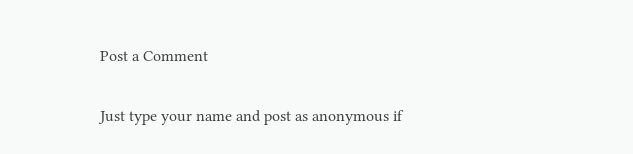Post a Comment

Just type your name and post as anonymous if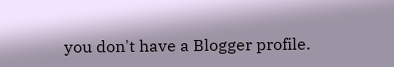you don't have a Blogger profile.